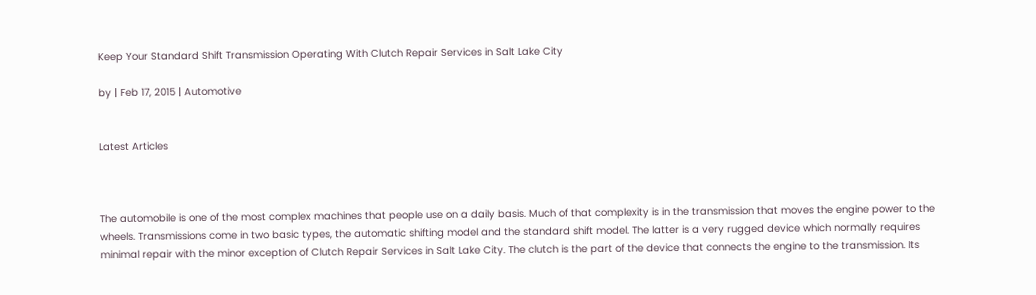Keep Your Standard Shift Transmission Operating With Clutch Repair Services in Salt Lake City

by | Feb 17, 2015 | Automotive


Latest Articles



The automobile is one of the most complex machines that people use on a daily basis. Much of that complexity is in the transmission that moves the engine power to the wheels. Transmissions come in two basic types, the automatic shifting model and the standard shift model. The latter is a very rugged device which normally requires minimal repair with the minor exception of Clutch Repair Services in Salt Lake City. The clutch is the part of the device that connects the engine to the transmission. Its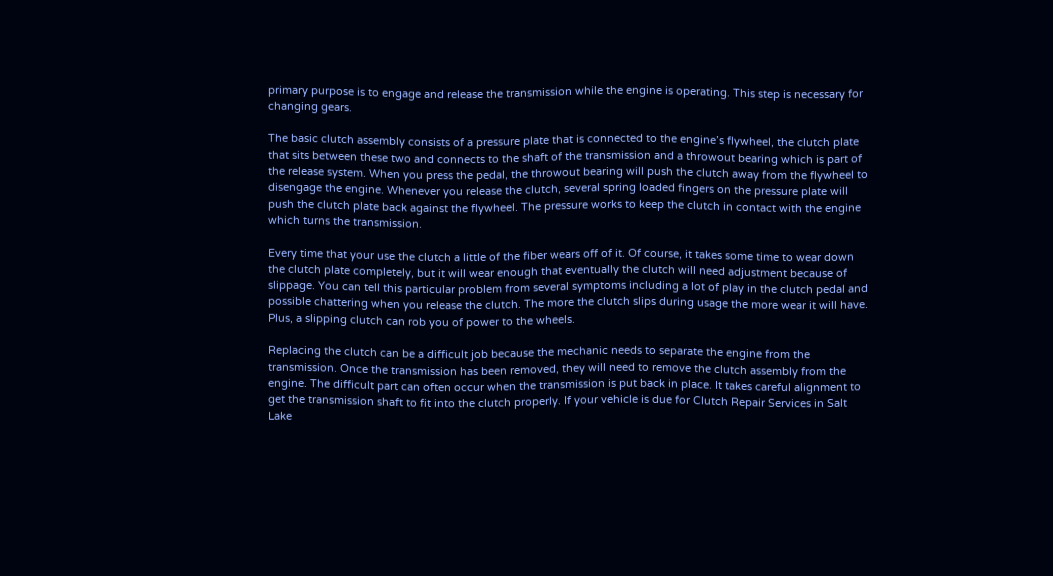primary purpose is to engage and release the transmission while the engine is operating. This step is necessary for changing gears.

The basic clutch assembly consists of a pressure plate that is connected to the engine’s flywheel, the clutch plate that sits between these two and connects to the shaft of the transmission and a throwout bearing which is part of the release system. When you press the pedal, the throwout bearing will push the clutch away from the flywheel to disengage the engine. Whenever you release the clutch, several spring loaded fingers on the pressure plate will push the clutch plate back against the flywheel. The pressure works to keep the clutch in contact with the engine which turns the transmission.

Every time that your use the clutch a little of the fiber wears off of it. Of course, it takes some time to wear down the clutch plate completely, but it will wear enough that eventually the clutch will need adjustment because of slippage. You can tell this particular problem from several symptoms including a lot of play in the clutch pedal and possible chattering when you release the clutch. The more the clutch slips during usage the more wear it will have. Plus, a slipping clutch can rob you of power to the wheels.

Replacing the clutch can be a difficult job because the mechanic needs to separate the engine from the transmission. Once the transmission has been removed, they will need to remove the clutch assembly from the engine. The difficult part can often occur when the transmission is put back in place. It takes careful alignment to get the transmission shaft to fit into the clutch properly. If your vehicle is due for Clutch Repair Services in Salt Lake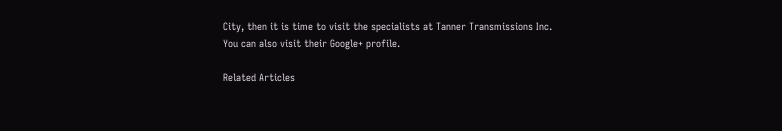City, then it is time to visit the specialists at Tanner Transmissions Inc. You can also visit their Google+ profile.

Related Articles